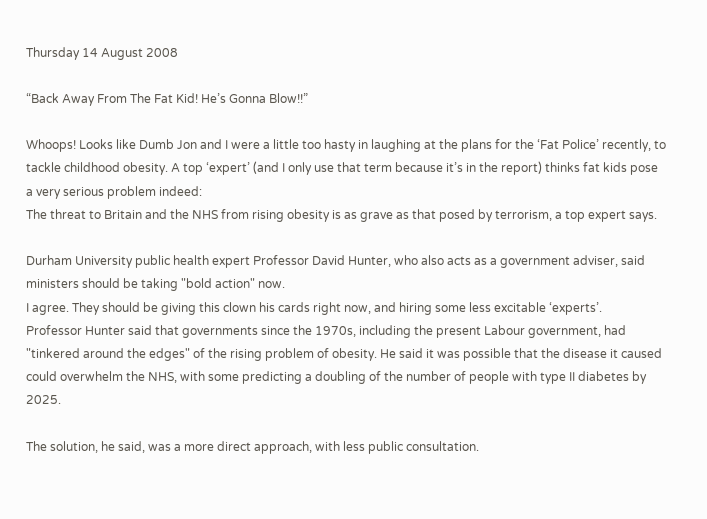Thursday 14 August 2008

“Back Away From The Fat Kid! He’s Gonna Blow!!”

Whoops! Looks like Dumb Jon and I were a little too hasty in laughing at the plans for the ‘Fat Police’ recently, to tackle childhood obesity. A top ‘expert’ (and I only use that term because it’s in the report) thinks fat kids pose a very serious problem indeed:
The threat to Britain and the NHS from rising obesity is as grave as that posed by terrorism, a top expert says.

Durham University public health expert Professor David Hunter, who also acts as a government adviser, said ministers should be taking "bold action" now.
I agree. They should be giving this clown his cards right now, and hiring some less excitable ‘experts’.
Professor Hunter said that governments since the 1970s, including the present Labour government, had "tinkered around the edges" of the rising problem of obesity. He said it was possible that the disease it caused could overwhelm the NHS, with some predicting a doubling of the number of people with type II diabetes by 2025.

The solution, he said, was a more direct approach, with less public consultation.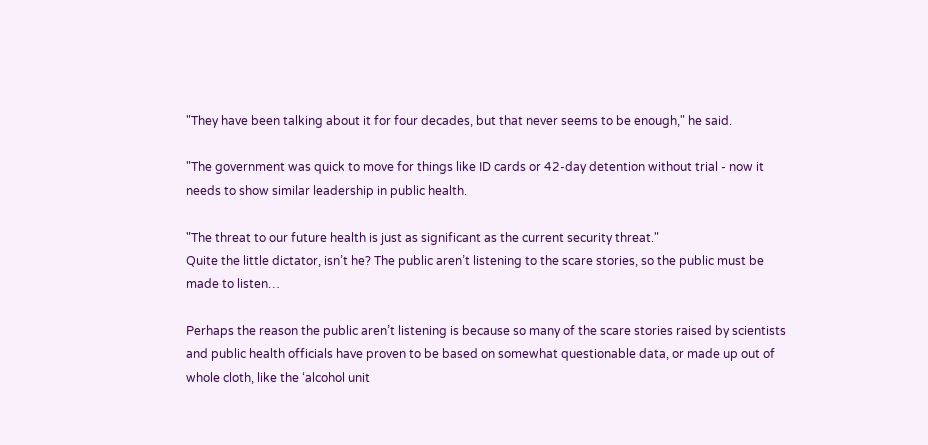"They have been talking about it for four decades, but that never seems to be enough," he said.

"The government was quick to move for things like ID cards or 42-day detention without trial - now it needs to show similar leadership in public health.

"The threat to our future health is just as significant as the current security threat."
Quite the little dictator, isn’t he? The public aren’t listening to the scare stories, so the public must be made to listen…

Perhaps the reason the public aren’t listening is because so many of the scare stories raised by scientists and public health officials have proven to be based on somewhat questionable data, or made up out of whole cloth, like the ‘alcohol unit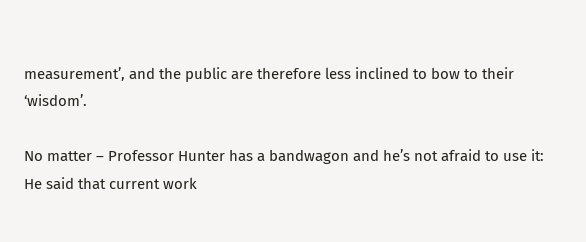measurement’, and the public are therefore less inclined to bow to their ‘wisdom’.

No matter – Professor Hunter has a bandwagon and he’s not afraid to use it:
He said that current work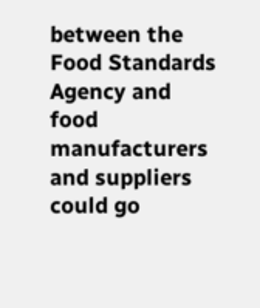between the Food Standards Agency and food manufacturers and suppliers could go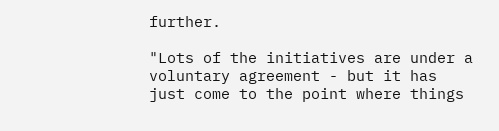further.

"Lots of the initiatives are under a voluntary agreement - but it has just come to the point where things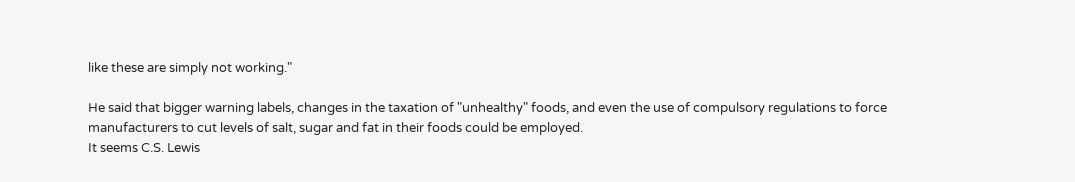like these are simply not working."

He said that bigger warning labels, changes in the taxation of "unhealthy" foods, and even the use of compulsory regulations to force manufacturers to cut levels of salt, sugar and fat in their foods could be employed.
It seems C.S. Lewis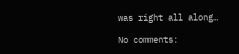was right all along…

No comments: